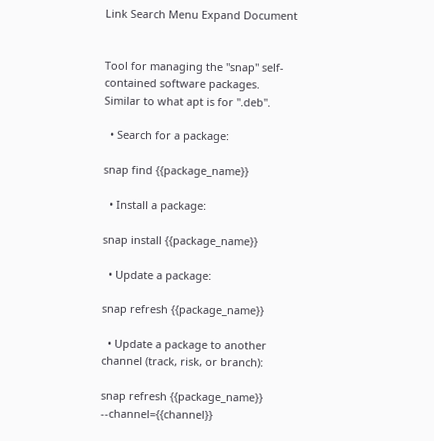Link Search Menu Expand Document


Tool for managing the "snap" self-contained software packages. Similar to what apt is for ".deb".

  • Search for a package:

snap find {{package_name}}

  • Install a package:

snap install {{package_name}}

  • Update a package:

snap refresh {{package_name}}

  • Update a package to another channel (track, risk, or branch):

snap refresh {{package_name}} --channel={{channel}}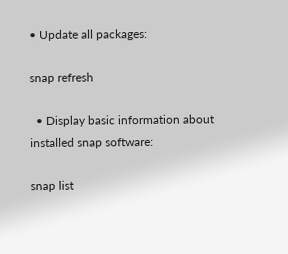• Update all packages:

snap refresh

  • Display basic information about installed snap software:

snap list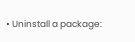• Uninstall a package: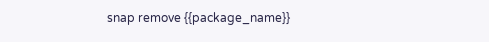snap remove {{package_name}}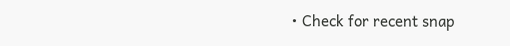• Check for recent snap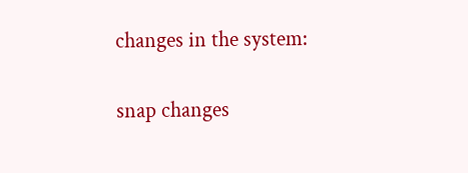changes in the system:

snap changes